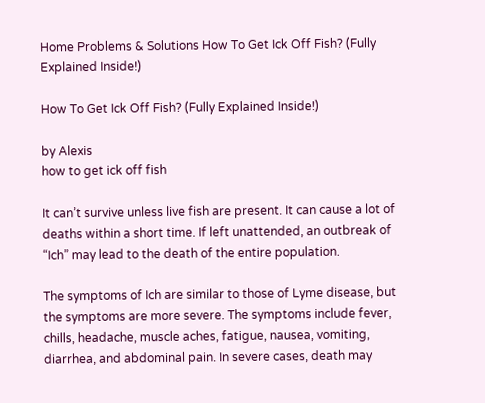Home Problems & Solutions How To Get Ick Off Fish? (Fully Explained Inside!)

How To Get Ick Off Fish? (Fully Explained Inside!)

by Alexis
how to get ick off fish

It can’t survive unless live fish are present. It can cause a lot of deaths within a short time. If left unattended, an outbreak of “Ich” may lead to the death of the entire population.

The symptoms of Ich are similar to those of Lyme disease, but the symptoms are more severe. The symptoms include fever, chills, headache, muscle aches, fatigue, nausea, vomiting, diarrhea, and abdominal pain. In severe cases, death may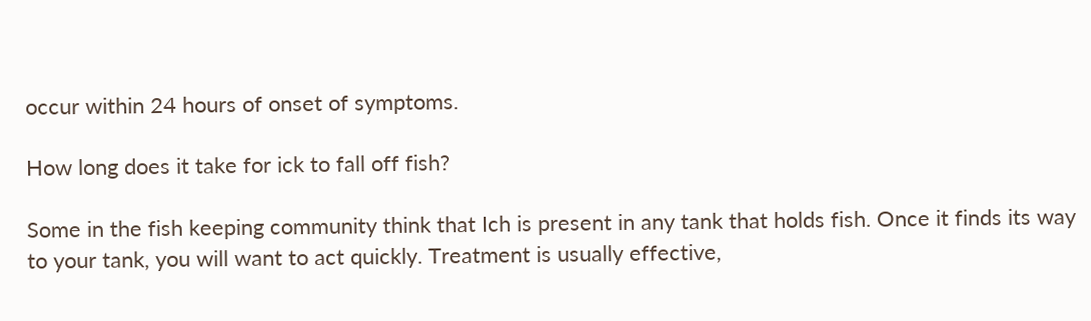occur within 24 hours of onset of symptoms.

How long does it take for ick to fall off fish?

Some in the fish keeping community think that Ich is present in any tank that holds fish. Once it finds its way to your tank, you will want to act quickly. Treatment is usually effective,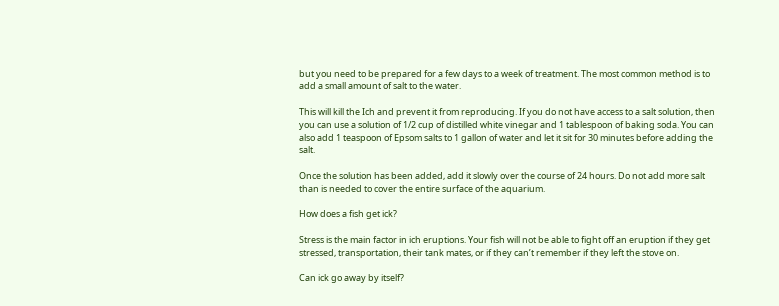but you need to be prepared for a few days to a week of treatment. The most common method is to add a small amount of salt to the water.

This will kill the Ich and prevent it from reproducing. If you do not have access to a salt solution, then you can use a solution of 1/2 cup of distilled white vinegar and 1 tablespoon of baking soda. You can also add 1 teaspoon of Epsom salts to 1 gallon of water and let it sit for 30 minutes before adding the salt.

Once the solution has been added, add it slowly over the course of 24 hours. Do not add more salt than is needed to cover the entire surface of the aquarium.

How does a fish get ick?

Stress is the main factor in ich eruptions. Your fish will not be able to fight off an eruption if they get stressed, transportation, their tank mates, or if they can’t remember if they left the stove on.

Can ick go away by itself?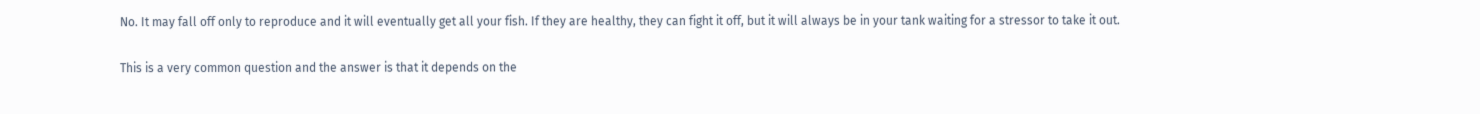No. It may fall off only to reproduce and it will eventually get all your fish. If they are healthy, they can fight it off, but it will always be in your tank waiting for a stressor to take it out.

This is a very common question and the answer is that it depends on the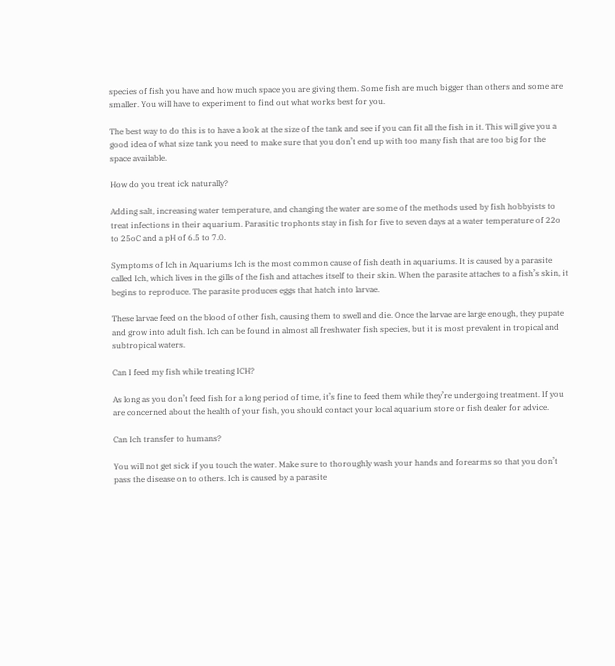species of fish you have and how much space you are giving them. Some fish are much bigger than others and some are smaller. You will have to experiment to find out what works best for you.

The best way to do this is to have a look at the size of the tank and see if you can fit all the fish in it. This will give you a good idea of what size tank you need to make sure that you don’t end up with too many fish that are too big for the space available.

How do you treat ick naturally?

Adding salt, increasing water temperature, and changing the water are some of the methods used by fish hobbyists to treat infections in their aquarium. Parasitic trophonts stay in fish for five to seven days at a water temperature of 22o to 25oC and a pH of 6.5 to 7.0.

Symptoms of Ich in Aquariums Ich is the most common cause of fish death in aquariums. It is caused by a parasite called Ich, which lives in the gills of the fish and attaches itself to their skin. When the parasite attaches to a fish’s skin, it begins to reproduce. The parasite produces eggs that hatch into larvae.

These larvae feed on the blood of other fish, causing them to swell and die. Once the larvae are large enough, they pupate and grow into adult fish. Ich can be found in almost all freshwater fish species, but it is most prevalent in tropical and subtropical waters.

Can I feed my fish while treating ICH?

As long as you don’t feed fish for a long period of time, it’s fine to feed them while they’re undergoing treatment. If you are concerned about the health of your fish, you should contact your local aquarium store or fish dealer for advice.

Can Ich transfer to humans?

You will not get sick if you touch the water. Make sure to thoroughly wash your hands and forearms so that you don’t pass the disease on to others. Ich is caused by a parasite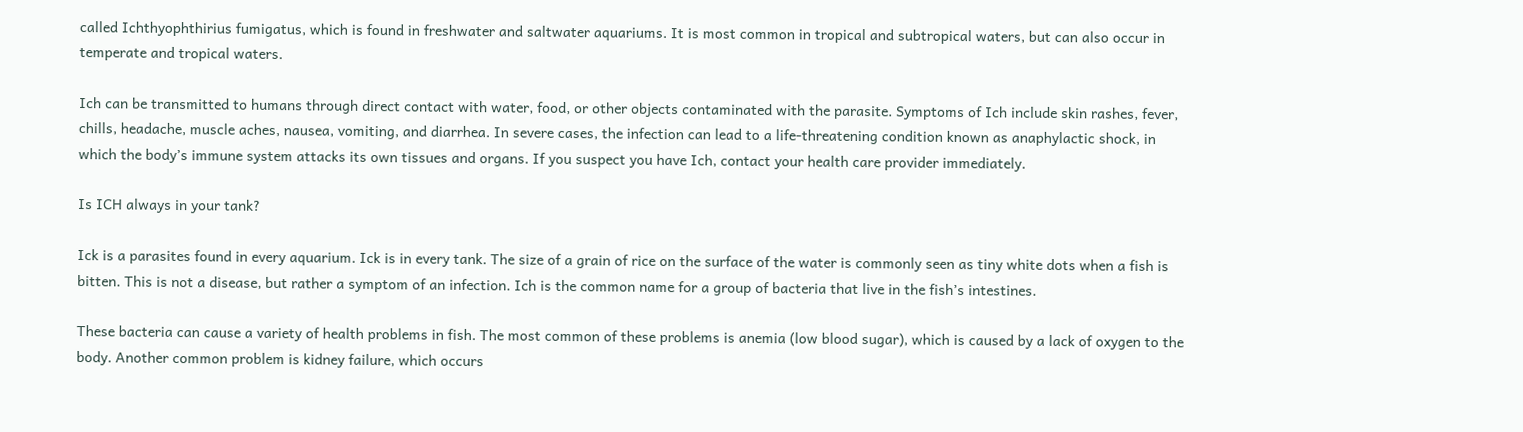called Ichthyophthirius fumigatus, which is found in freshwater and saltwater aquariums. It is most common in tropical and subtropical waters, but can also occur in temperate and tropical waters.

Ich can be transmitted to humans through direct contact with water, food, or other objects contaminated with the parasite. Symptoms of Ich include skin rashes, fever, chills, headache, muscle aches, nausea, vomiting, and diarrhea. In severe cases, the infection can lead to a life-threatening condition known as anaphylactic shock, in which the body’s immune system attacks its own tissues and organs. If you suspect you have Ich, contact your health care provider immediately.

Is ICH always in your tank?

Ick is a parasites found in every aquarium. Ick is in every tank. The size of a grain of rice on the surface of the water is commonly seen as tiny white dots when a fish is bitten. This is not a disease, but rather a symptom of an infection. Ich is the common name for a group of bacteria that live in the fish’s intestines.

These bacteria can cause a variety of health problems in fish. The most common of these problems is anemia (low blood sugar), which is caused by a lack of oxygen to the body. Another common problem is kidney failure, which occurs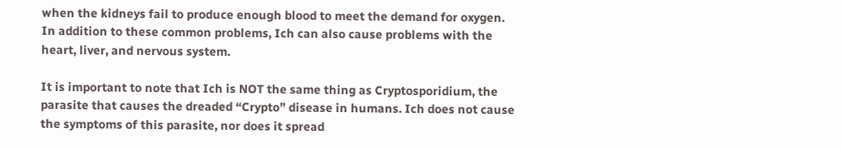when the kidneys fail to produce enough blood to meet the demand for oxygen. In addition to these common problems, Ich can also cause problems with the heart, liver, and nervous system.

It is important to note that Ich is NOT the same thing as Cryptosporidium, the parasite that causes the dreaded “Crypto” disease in humans. Ich does not cause the symptoms of this parasite, nor does it spread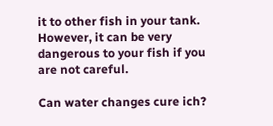it to other fish in your tank. However, it can be very dangerous to your fish if you are not careful.

Can water changes cure ich?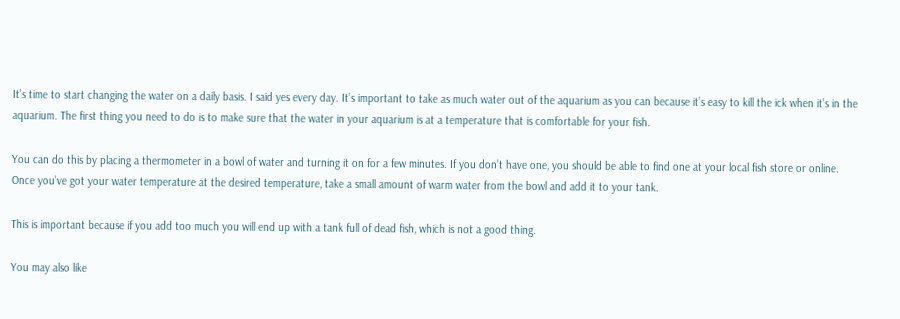It’s time to start changing the water on a daily basis. I said yes every day. It’s important to take as much water out of the aquarium as you can because it’s easy to kill the ick when it’s in the aquarium. The first thing you need to do is to make sure that the water in your aquarium is at a temperature that is comfortable for your fish.

You can do this by placing a thermometer in a bowl of water and turning it on for a few minutes. If you don’t have one, you should be able to find one at your local fish store or online. Once you’ve got your water temperature at the desired temperature, take a small amount of warm water from the bowl and add it to your tank.

This is important because if you add too much you will end up with a tank full of dead fish, which is not a good thing.

You may also like